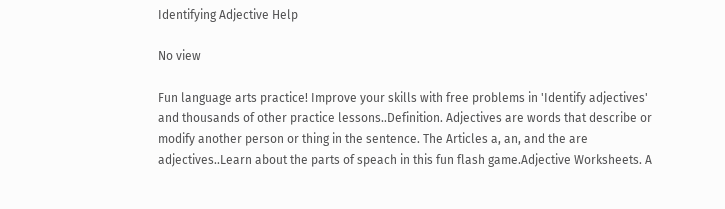Identifying Adjective Help

No view

Fun language arts practice! Improve your skills with free problems in 'Identify adjectives' and thousands of other practice lessons..Definition. Adjectives are words that describe or modify another person or thing in the sentence. The Articles a, an, and the are adjectives..Learn about the parts of speach in this fun flash game.Adjective Worksheets. A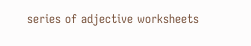series of adjective worksheets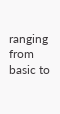ranging from basic to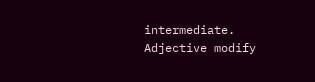intermediate. Adjective modify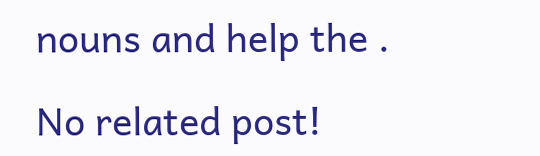nouns and help the .

No related post!